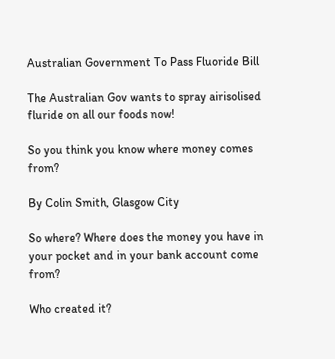Australian Government To Pass Fluoride Bill

The Australian Gov wants to spray airisolised fluride on all our foods now!

So you think you know where money comes from?

By Colin Smith, Glasgow City

So where? Where does the money you have in your pocket and in your bank account come from?

Who created it?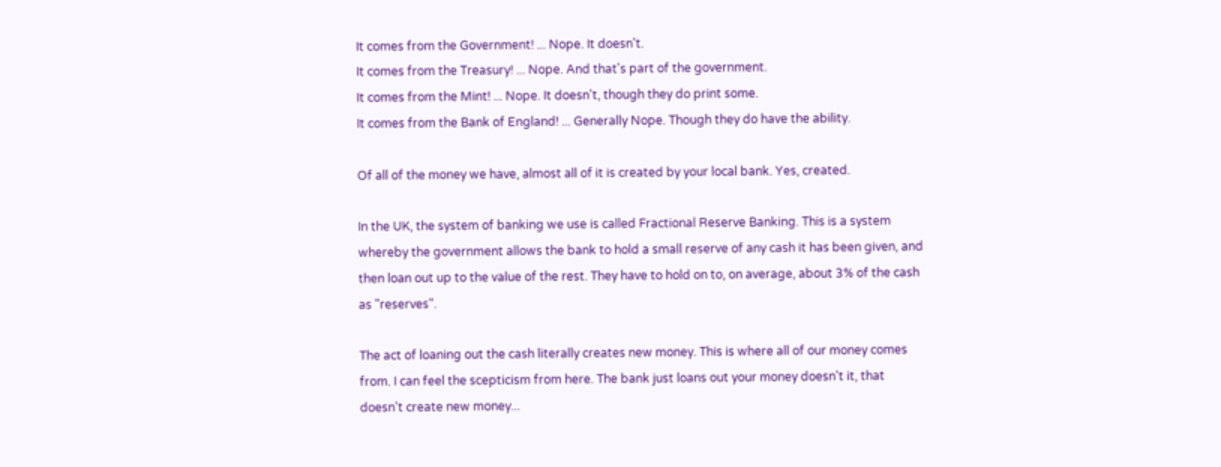It comes from the Government! ... Nope. It doesn't.
It comes from the Treasury! ... Nope. And that's part of the government.
It comes from the Mint! ... Nope. It doesn't, though they do print some.
It comes from the Bank of England! ... Generally Nope. Though they do have the ability.

Of all of the money we have, almost all of it is created by your local bank. Yes, created.

In the UK, the system of banking we use is called Fractional Reserve Banking. This is a system whereby the government allows the bank to hold a small reserve of any cash it has been given, and then loan out up to the value of the rest. They have to hold on to, on average, about 3% of the cash as "reserves".

The act of loaning out the cash literally creates new money. This is where all of our money comes from. I can feel the scepticism from here. The bank just loans out your money doesn't it, that doesn't create new money...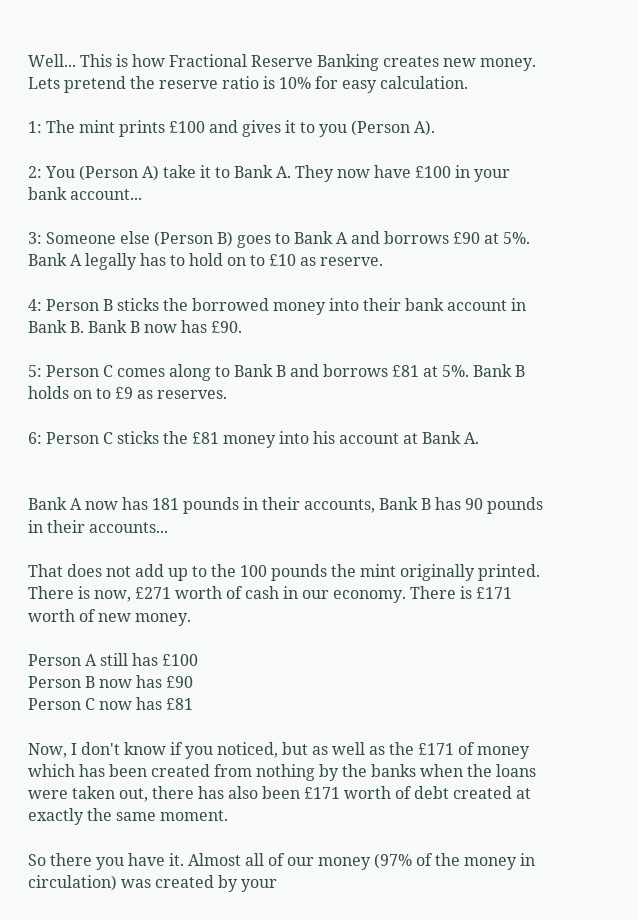Well... This is how Fractional Reserve Banking creates new money. Lets pretend the reserve ratio is 10% for easy calculation.

1: The mint prints £100 and gives it to you (Person A).

2: You (Person A) take it to Bank A. They now have £100 in your bank account...

3: Someone else (Person B) goes to Bank A and borrows £90 at 5%. Bank A legally has to hold on to £10 as reserve.

4: Person B sticks the borrowed money into their bank account in Bank B. Bank B now has £90.

5: Person C comes along to Bank B and borrows £81 at 5%. Bank B holds on to £9 as reserves.

6: Person C sticks the £81 money into his account at Bank A.


Bank A now has 181 pounds in their accounts, Bank B has 90 pounds in their accounts...

That does not add up to the 100 pounds the mint originally printed. There is now, £271 worth of cash in our economy. There is £171 worth of new money.

Person A still has £100
Person B now has £90
Person C now has £81

Now, I don't know if you noticed, but as well as the £171 of money which has been created from nothing by the banks when the loans were taken out, there has also been £171 worth of debt created at exactly the same moment.

So there you have it. Almost all of our money (97% of the money in circulation) was created by your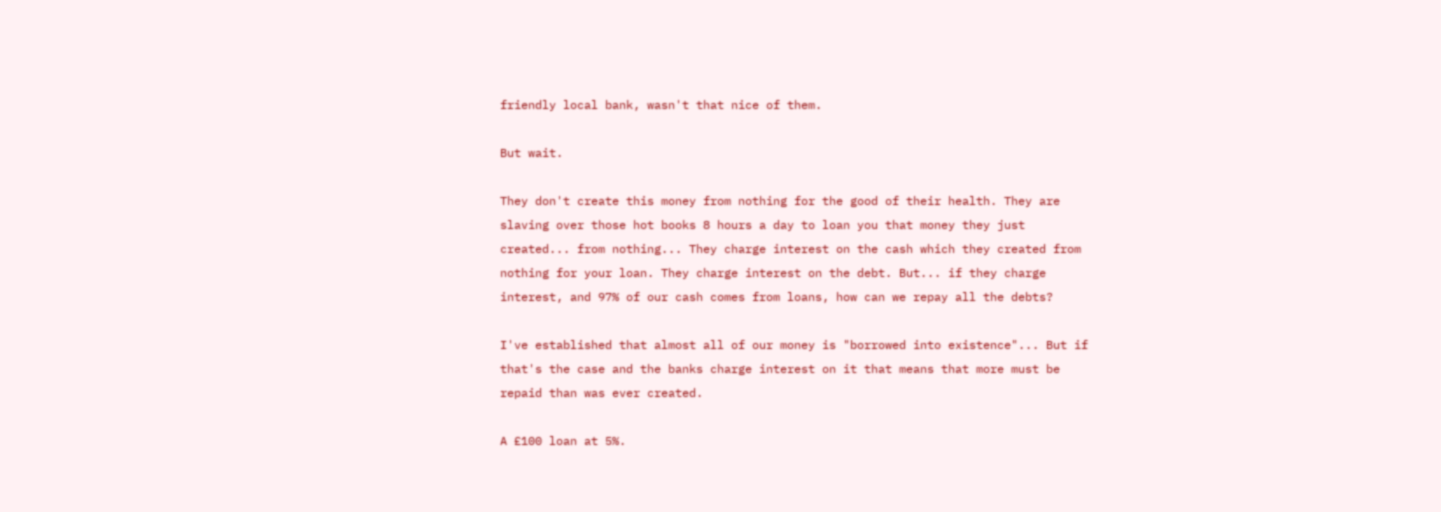friendly local bank, wasn't that nice of them.

But wait.

They don't create this money from nothing for the good of their health. They are slaving over those hot books 8 hours a day to loan you that money they just created... from nothing... They charge interest on the cash which they created from nothing for your loan. They charge interest on the debt. But... if they charge interest, and 97% of our cash comes from loans, how can we repay all the debts?

I've established that almost all of our money is "borrowed into existence"... But if that's the case and the banks charge interest on it that means that more must be repaid than was ever created.

A £100 loan at 5%.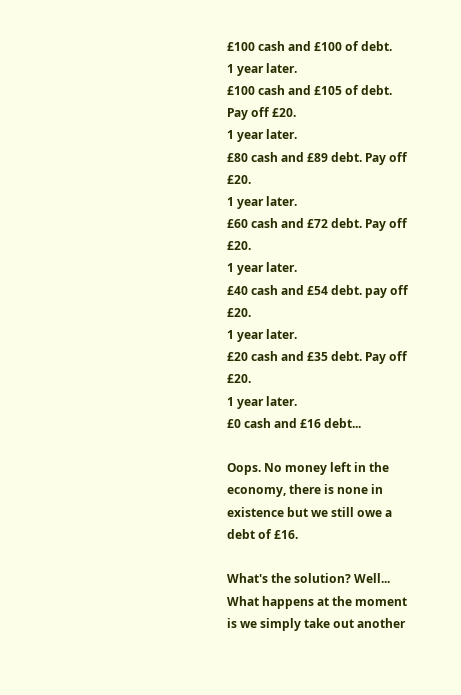£100 cash and £100 of debt.
1 year later.
£100 cash and £105 of debt. Pay off £20.
1 year later.
£80 cash and £89 debt. Pay off £20.
1 year later.
£60 cash and £72 debt. Pay off £20.
1 year later.
£40 cash and £54 debt. pay off £20.
1 year later.
£20 cash and £35 debt. Pay off £20.
1 year later.
£0 cash and £16 debt...

Oops. No money left in the economy, there is none in existence but we still owe a debt of £16.

What's the solution? Well... What happens at the moment is we simply take out another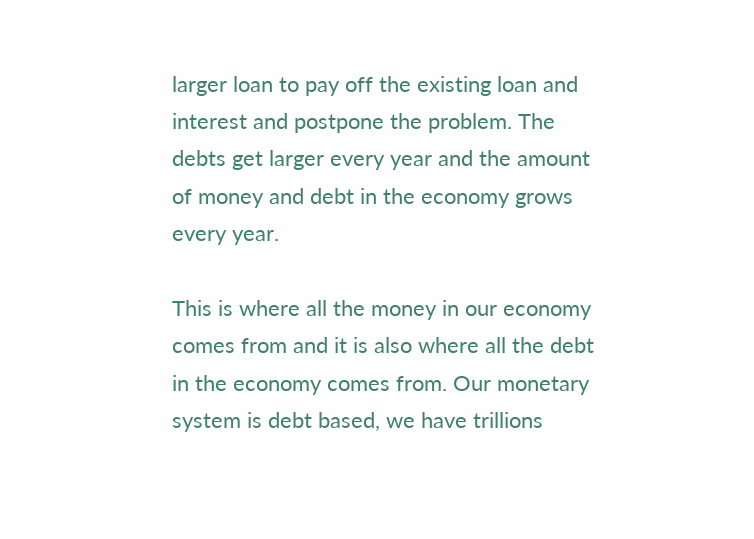larger loan to pay off the existing loan and interest and postpone the problem. The debts get larger every year and the amount of money and debt in the economy grows every year.

This is where all the money in our economy comes from and it is also where all the debt in the economy comes from. Our monetary system is debt based, we have trillions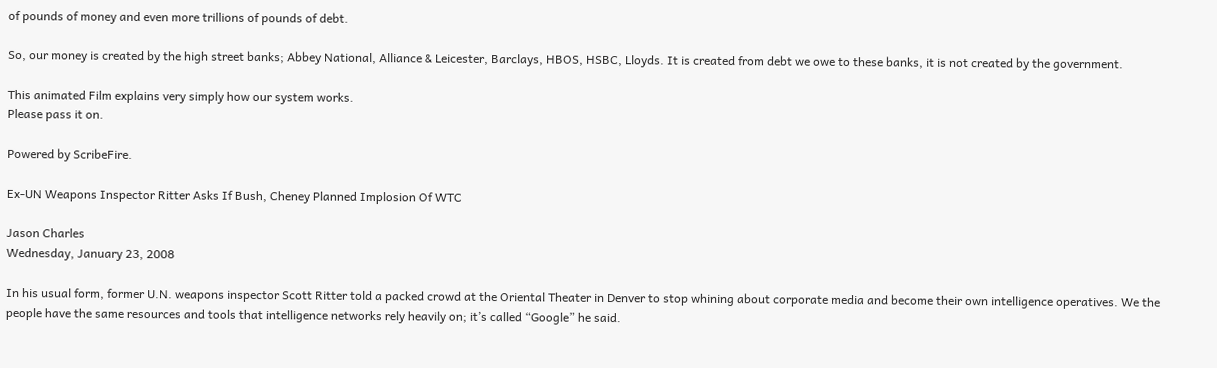of pounds of money and even more trillions of pounds of debt.

So, our money is created by the high street banks; Abbey National, Alliance & Leicester, Barclays, HBOS, HSBC, Lloyds. It is created from debt we owe to these banks, it is not created by the government.

This animated Film explains very simply how our system works.
Please pass it on.

Powered by ScribeFire.

Ex-UN Weapons Inspector Ritter Asks If Bush, Cheney Planned Implosion Of WTC

Jason Charles
Wednesday, January 23, 2008

In his usual form, former U.N. weapons inspector Scott Ritter told a packed crowd at the Oriental Theater in Denver to stop whining about corporate media and become their own intelligence operatives. We the people have the same resources and tools that intelligence networks rely heavily on; it’s called “Google” he said.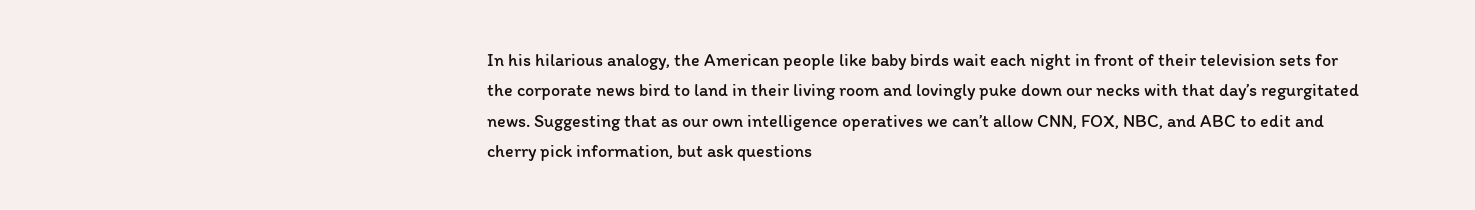In his hilarious analogy, the American people like baby birds wait each night in front of their television sets for the corporate news bird to land in their living room and lovingly puke down our necks with that day’s regurgitated news. Suggesting that as our own intelligence operatives we can’t allow CNN, FOX, NBC, and ABC to edit and cherry pick information, but ask questions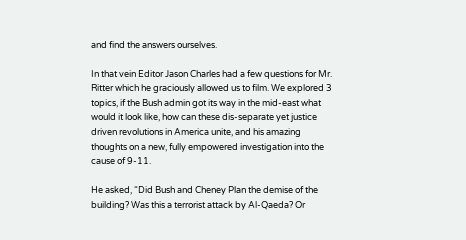and find the answers ourselves.

In that vein Editor Jason Charles had a few questions for Mr. Ritter which he graciously allowed us to film. We explored 3 topics, if the Bush admin got its way in the mid-east what would it look like, how can these dis-separate yet justice driven revolutions in America unite, and his amazing thoughts on a new, fully empowered investigation into the cause of 9-11.

He asked, “Did Bush and Cheney Plan the demise of the building? Was this a terrorist attack by Al-Qaeda? Or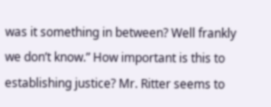was it something in between? Well frankly we don’t know.” How important is this to establishing justice? Mr. Ritter seems to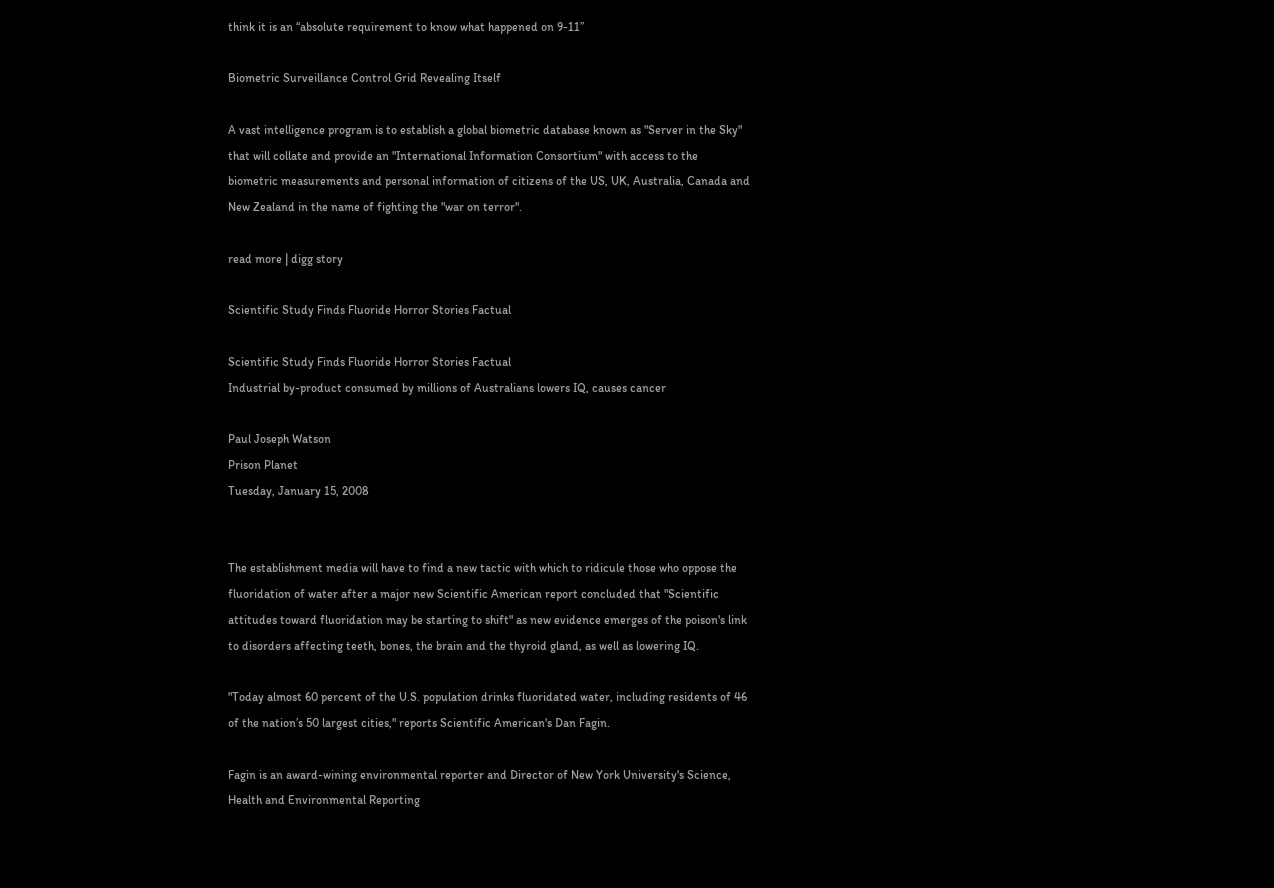think it is an “absolute requirement to know what happened on 9-11”

Biometric Surveillance Control Grid Revealing Itself

A vast intelligence program is to establish a global biometric database known as "Server in the Sky" that will collate and provide an "International Information Consortium" with access to the biometric measurements and personal information of citizens of the US, UK, Australia, Canada and New Zealand in the name of fighting the "war on terror".

read more | digg story

Scientific Study Finds Fluoride Horror Stories Factual

Scientific Study Finds Fluoride Horror Stories Factual
Industrial by-product consumed by millions of Australians lowers IQ, causes cancer

Paul Joseph Watson
Prison Planet
Tuesday, January 15, 2008


The establishment media will have to find a new tactic with which to ridicule those who oppose the fluoridation of water after a major new Scientific American report concluded that "Scientific attitudes toward fluoridation may be starting to shift" as new evidence emerges of the poison's link to disorders affecting teeth, bones, the brain and the thyroid gland, as well as lowering IQ.

"Today almost 60 percent of the U.S. population drinks fluoridated water, including residents of 46 of the nation’s 50 largest cities," reports Scientific American's Dan Fagin.

Fagin is an award-wining environmental reporter and Director of New York University's Science, Health and Environmental Reporting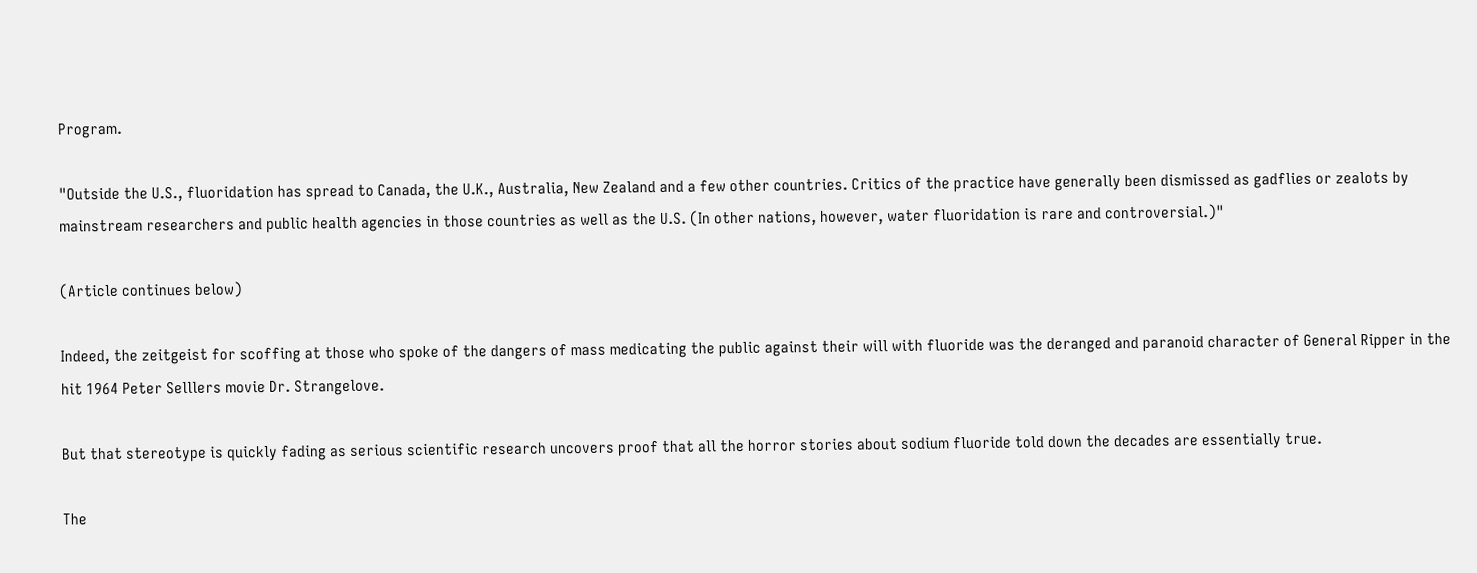Program.

"Outside the U.S., fluoridation has spread to Canada, the U.K., Australia, New Zealand and a few other countries. Critics of the practice have generally been dismissed as gadflies or zealots by mainstream researchers and public health agencies in those countries as well as the U.S. (In other nations, however, water fluoridation is rare and controversial.)"

(Article continues below)

Indeed, the zeitgeist for scoffing at those who spoke of the dangers of mass medicating the public against their will with fluoride was the deranged and paranoid character of General Ripper in the hit 1964 Peter Selllers movie Dr. Strangelove.

But that stereotype is quickly fading as serious scientific research uncovers proof that all the horror stories about sodium fluoride told down the decades are essentially true.

The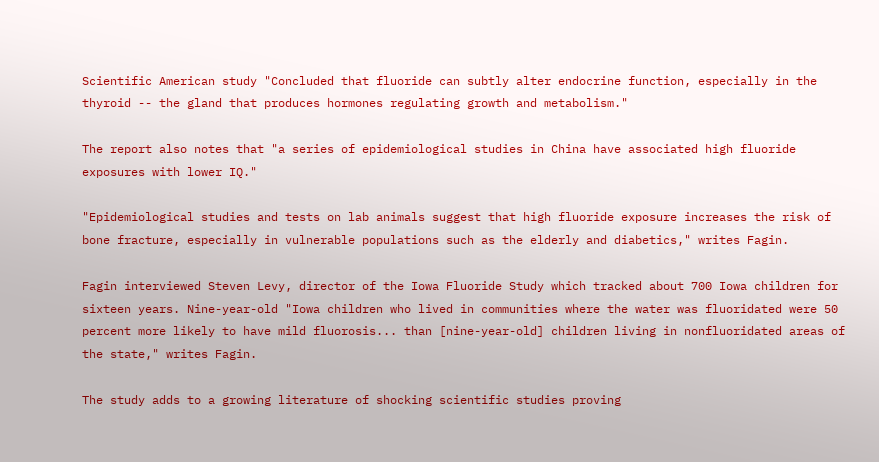Scientific American study "Concluded that fluoride can subtly alter endocrine function, especially in the thyroid -- the gland that produces hormones regulating growth and metabolism."

The report also notes that "a series of epidemiological studies in China have associated high fluoride exposures with lower IQ."

"Epidemiological studies and tests on lab animals suggest that high fluoride exposure increases the risk of bone fracture, especially in vulnerable populations such as the elderly and diabetics," writes Fagin.

Fagin interviewed Steven Levy, director of the Iowa Fluoride Study which tracked about 700 Iowa children for sixteen years. Nine-year-old "Iowa children who lived in communities where the water was fluoridated were 50 percent more likely to have mild fluorosis... than [nine-year-old] children living in nonfluoridated areas of the state," writes Fagin.

The study adds to a growing literature of shocking scientific studies proving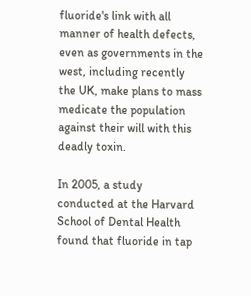fluoride's link with all manner of health defects, even as governments in the west, including recently the UK, make plans to mass medicate the population against their will with this deadly toxin.

In 2005, a study conducted at the Harvard School of Dental Health found that fluoride in tap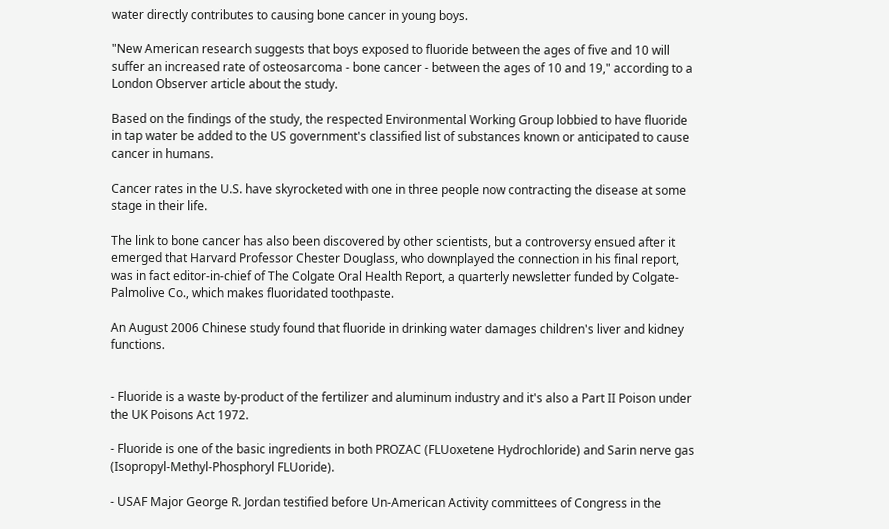water directly contributes to causing bone cancer in young boys.

"New American research suggests that boys exposed to fluoride between the ages of five and 10 will suffer an increased rate of osteosarcoma - bone cancer - between the ages of 10 and 19," according to a London Observer article about the study.

Based on the findings of the study, the respected Environmental Working Group lobbied to have fluoride in tap water be added to the US government's classified list of substances known or anticipated to cause cancer in humans.

Cancer rates in the U.S. have skyrocketed with one in three people now contracting the disease at some stage in their life.

The link to bone cancer has also been discovered by other scientists, but a controversy ensued after it emerged that Harvard Professor Chester Douglass, who downplayed the connection in his final report, was in fact editor-in-chief of The Colgate Oral Health Report, a quarterly newsletter funded by Colgate-Palmolive Co., which makes fluoridated toothpaste.

An August 2006 Chinese study found that fluoride in drinking water damages children's liver and kidney functions.


- Fluoride is a waste by-product of the fertilizer and aluminum industry and it's also a Part II Poison under the UK Poisons Act 1972.

- Fluoride is one of the basic ingredients in both PROZAC (FLUoxetene Hydrochloride) and Sarin nerve gas (Isopropyl-Methyl-Phosphoryl FLUoride).

- USAF Major George R. Jordan testified before Un-American Activity committees of Congress in the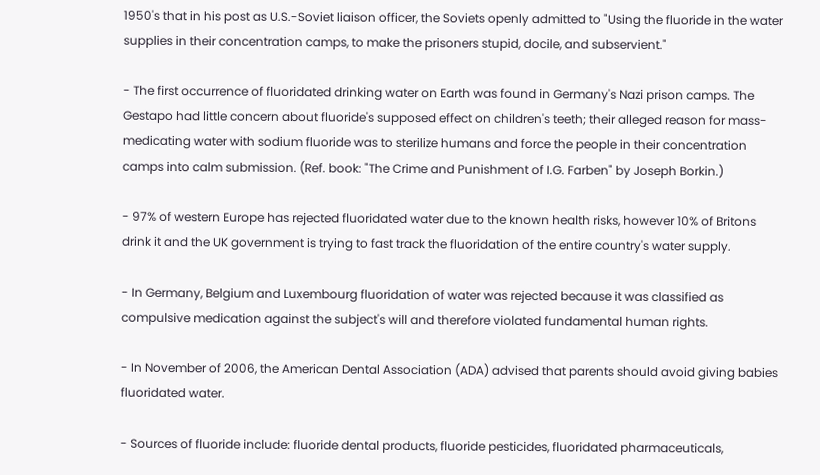1950's that in his post as U.S.-Soviet liaison officer, the Soviets openly admitted to "Using the fluoride in the water supplies in their concentration camps, to make the prisoners stupid, docile, and subservient."

- The first occurrence of fluoridated drinking water on Earth was found in Germany's Nazi prison camps. The Gestapo had little concern about fluoride's supposed effect on children's teeth; their alleged reason for mass-medicating water with sodium fluoride was to sterilize humans and force the people in their concentration camps into calm submission. (Ref. book: "The Crime and Punishment of I.G. Farben" by Joseph Borkin.)

- 97% of western Europe has rejected fluoridated water due to the known health risks, however 10% of Britons drink it and the UK government is trying to fast track the fluoridation of the entire country's water supply.

- In Germany, Belgium and Luxembourg fluoridation of water was rejected because it was classified as compulsive medication against the subject's will and therefore violated fundamental human rights.

- In November of 2006, the American Dental Association (ADA) advised that parents should avoid giving babies fluoridated water.

- Sources of fluoride include: fluoride dental products, fluoride pesticides, fluoridated pharmaceuticals,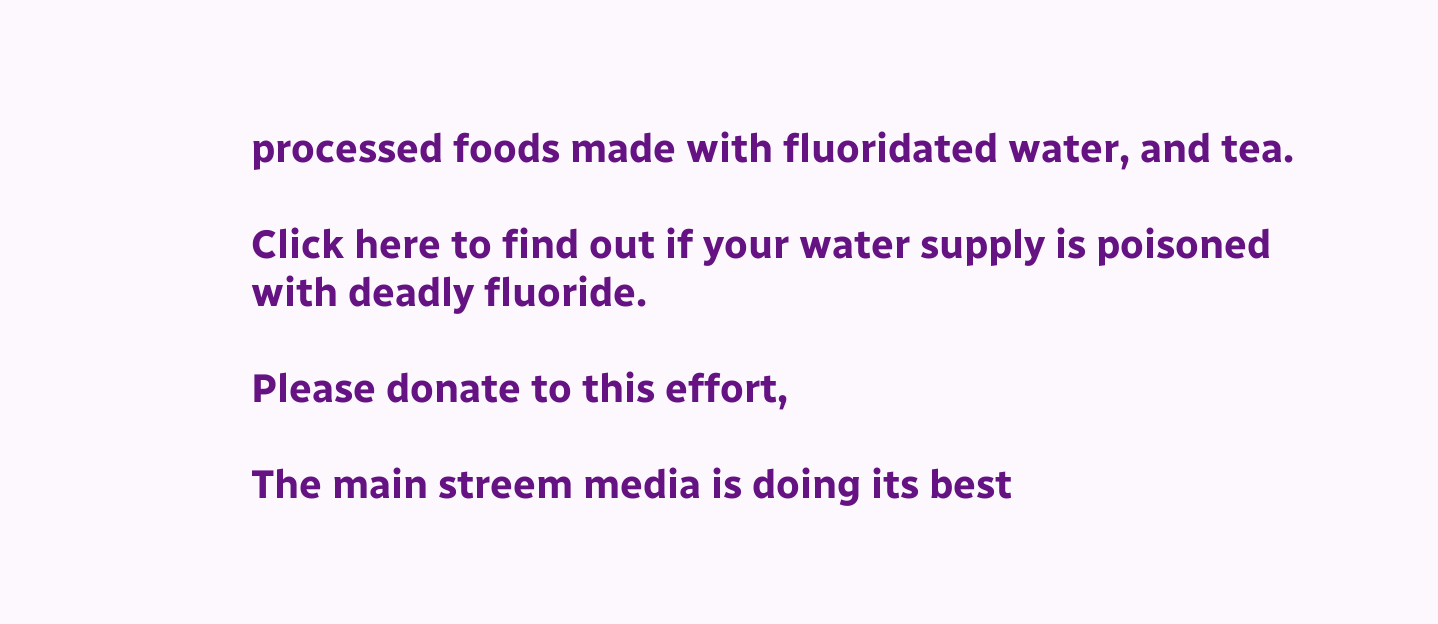processed foods made with fluoridated water, and tea.

Click here to find out if your water supply is poisoned with deadly fluoride.

Please donate to this effort,

The main streem media is doing its best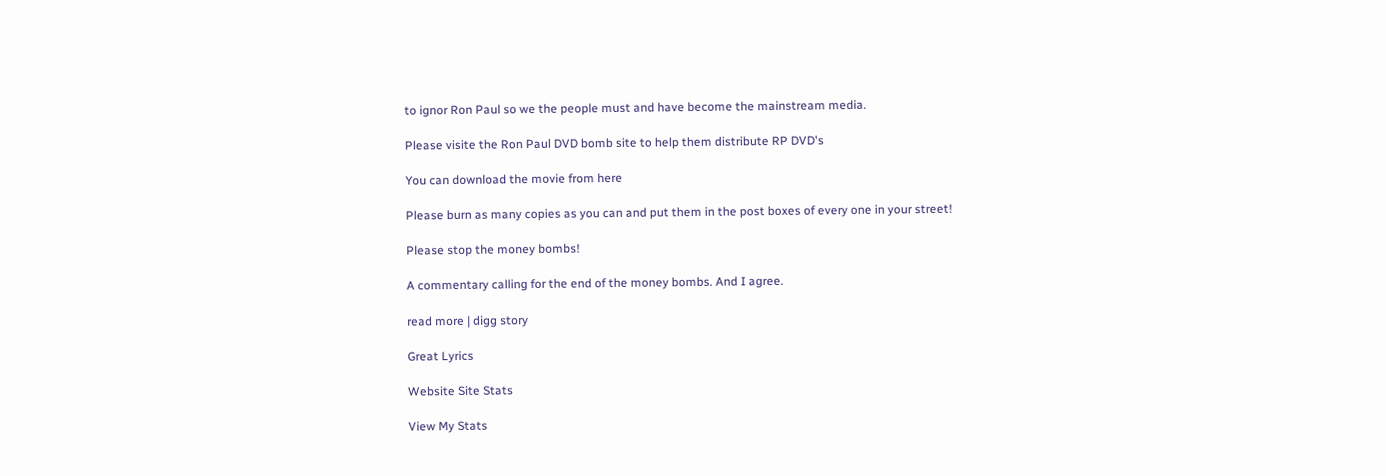to ignor Ron Paul so we the people must and have become the mainstream media.

Please visite the Ron Paul DVD bomb site to help them distribute RP DVD's

You can download the movie from here

Please burn as many copies as you can and put them in the post boxes of every one in your street!

Please stop the money bombs!

A commentary calling for the end of the money bombs. And I agree.

read more | digg story

Great Lyrics

Website Site Stats

View My Stats